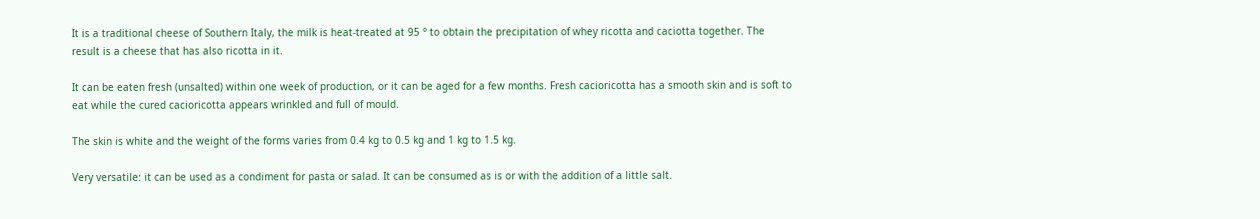It is a traditional cheese of Southern Italy, the milk is heat-treated at 95 ° to obtain the precipitation of whey ricotta and caciotta together. The result is a cheese that has also ricotta in it.

It can be eaten fresh (unsalted) within one week of production, or it can be aged for a few months. Fresh cacioricotta has a smooth skin and is soft to eat while the cured cacioricotta appears wrinkled and full of mould.

The skin is white and the weight of the forms varies from 0.4 kg to 0.5 kg and 1 kg to 1.5 kg.

Very versatile: it can be used as a condiment for pasta or salad. It can be consumed as is or with the addition of a little salt.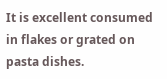It is excellent consumed in flakes or grated on pasta dishes.